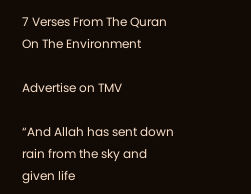7 Verses From The Quran On The Environment

Advertise on TMV

“And Allah has sent down rain from the sky and given life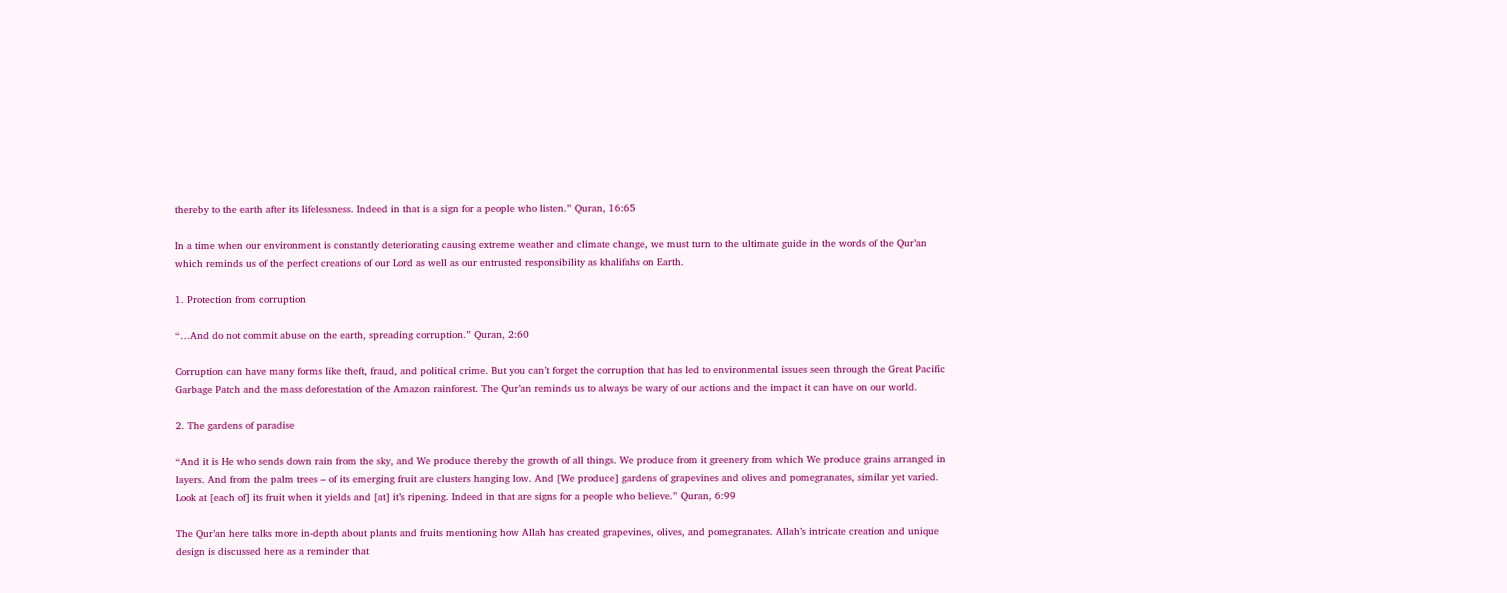thereby to the earth after its lifelessness. Indeed in that is a sign for a people who listen.” Quran, 16:65

In a time when our environment is constantly deteriorating causing extreme weather and climate change, we must turn to the ultimate guide in the words of the Qur’an which reminds us of the perfect creations of our Lord as well as our entrusted responsibility as khalifahs on Earth.

1. Protection from corruption

“…And do not commit abuse on the earth, spreading corruption.” Quran, 2:60

Corruption can have many forms like theft, fraud, and political crime. But you can’t forget the corruption that has led to environmental issues seen through the Great Pacific Garbage Patch and the mass deforestation of the Amazon rainforest. The Qur’an reminds us to always be wary of our actions and the impact it can have on our world.

2. The gardens of paradise

“And it is He who sends down rain from the sky, and We produce thereby the growth of all things. We produce from it greenery from which We produce grains arranged in layers. And from the palm trees – of its emerging fruit are clusters hanging low. And [We produce] gardens of grapevines and olives and pomegranates, similar yet varied. Look at [each of] its fruit when it yields and [at] it’s ripening. Indeed in that are signs for a people who believe.” Quran, 6:99

The Qur’an here talks more in-depth about plants and fruits mentioning how Allah has created grapevines, olives, and pomegranates. Allah’s intricate creation and unique design is discussed here as a reminder that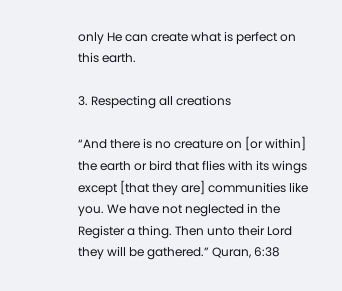only He can create what is perfect on this earth.

3. Respecting all creations

“And there is no creature on [or within] the earth or bird that flies with its wings except [that they are] communities like you. We have not neglected in the Register a thing. Then unto their Lord they will be gathered.” Quran, 6:38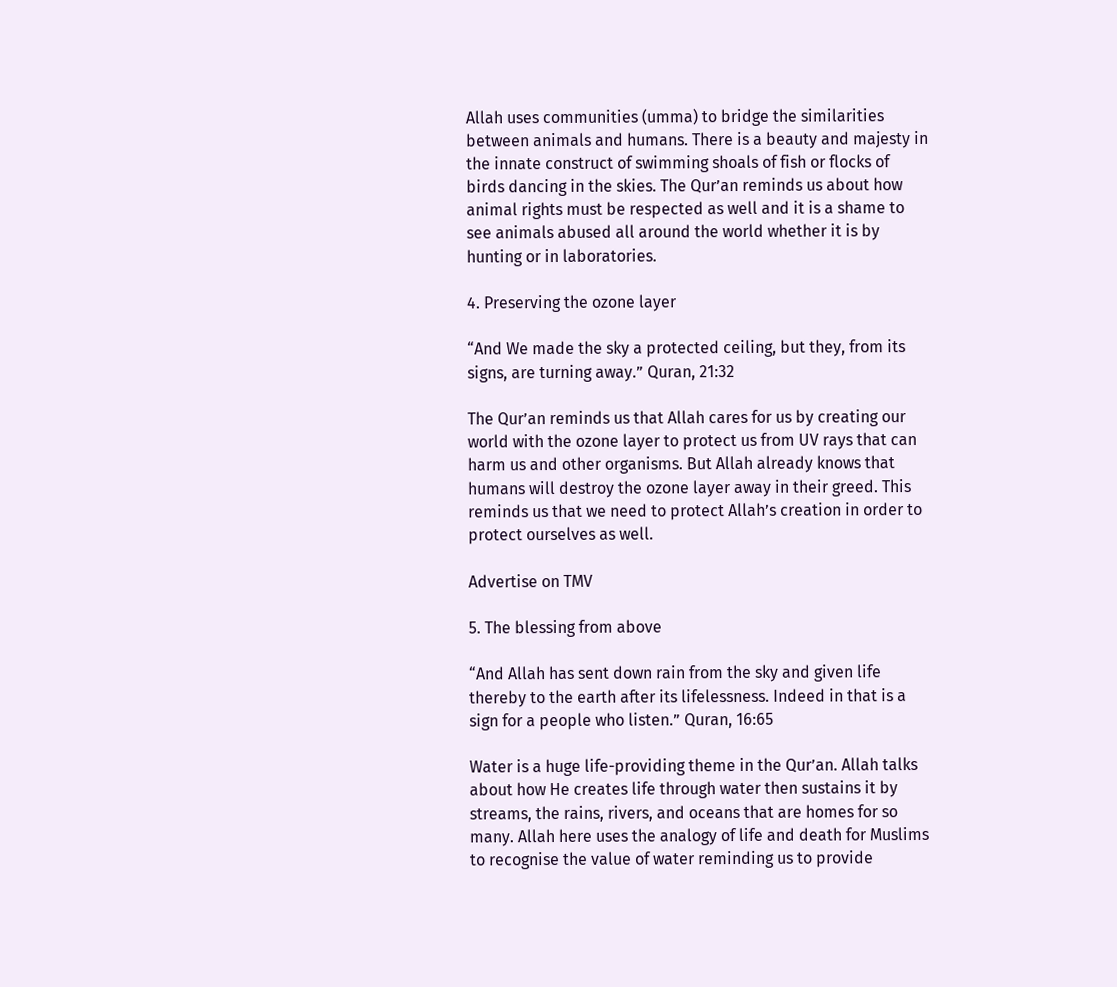Allah uses communities (umma) to bridge the similarities between animals and humans. There is a beauty and majesty in the innate construct of swimming shoals of fish or flocks of birds dancing in the skies. The Qur’an reminds us about how animal rights must be respected as well and it is a shame to see animals abused all around the world whether it is by hunting or in laboratories.

4. Preserving the ozone layer

“And We made the sky a protected ceiling, but they, from its signs, are turning away.” Quran, 21:32

The Qur’an reminds us that Allah cares for us by creating our world with the ozone layer to protect us from UV rays that can harm us and other organisms. But Allah already knows that humans will destroy the ozone layer away in their greed. This reminds us that we need to protect Allah’s creation in order to protect ourselves as well.

Advertise on TMV

5. The blessing from above

“And Allah has sent down rain from the sky and given life thereby to the earth after its lifelessness. Indeed in that is a sign for a people who listen.” Quran, 16:65

Water is a huge life-providing theme in the Qur’an. Allah talks about how He creates life through water then sustains it by streams, the rains, rivers, and oceans that are homes for so many. Allah here uses the analogy of life and death for Muslims to recognise the value of water reminding us to provide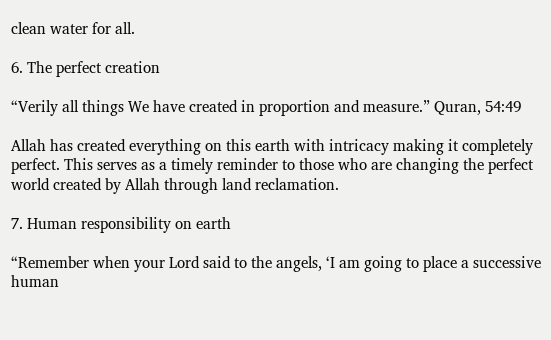clean water for all.

6. The perfect creation

“Verily all things We have created in proportion and measure.” Quran, 54:49

Allah has created everything on this earth with intricacy making it completely perfect. This serves as a timely reminder to those who are changing the perfect world created by Allah through land reclamation.

7. Human responsibility on earth

“Remember when your Lord said to the angels, ‘I am going to place a successive human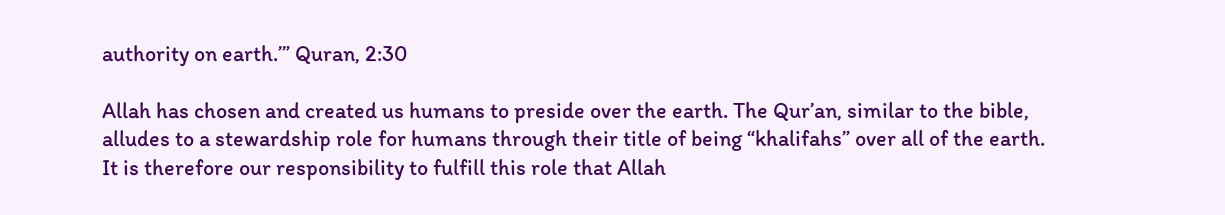authority on earth.’” Quran, 2:30

Allah has chosen and created us humans to preside over the earth. The Qur’an, similar to the bible, alludes to a stewardship role for humans through their title of being “khalifahs” over all of the earth. It is therefore our responsibility to fulfill this role that Allah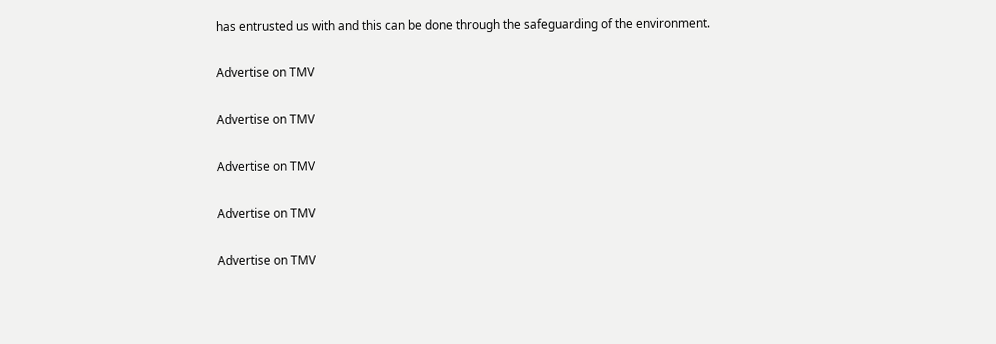has entrusted us with and this can be done through the safeguarding of the environment.

Advertise on TMV

Advertise on TMV

Advertise on TMV

Advertise on TMV

Advertise on TMV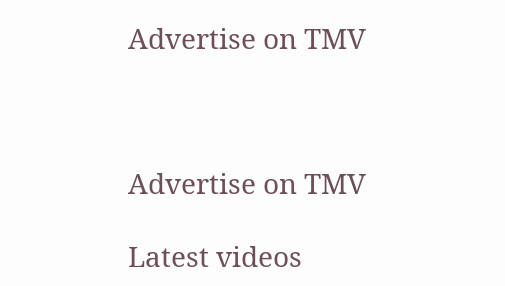Advertise on TMV



Advertise on TMV

Latest videos